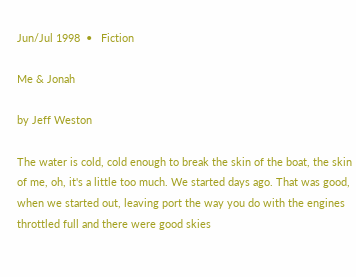Jun/Jul 1998  •   Fiction

Me & Jonah

by Jeff Weston

The water is cold, cold enough to break the skin of the boat, the skin of me, oh, it's a little too much. We started days ago. That was good, when we started out, leaving port the way you do with the engines throttled full and there were good skies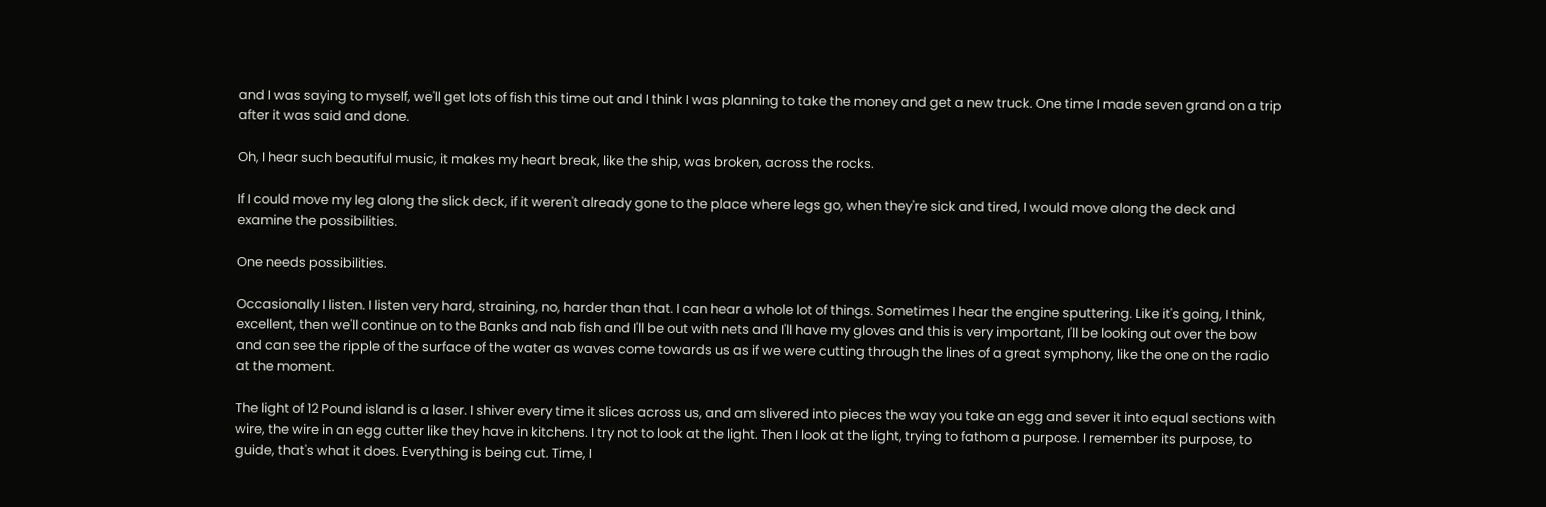and I was saying to myself, we'll get lots of fish this time out and I think I was planning to take the money and get a new truck. One time I made seven grand on a trip after it was said and done.

Oh, I hear such beautiful music, it makes my heart break, like the ship, was broken, across the rocks.

If I could move my leg along the slick deck, if it weren't already gone to the place where legs go, when they're sick and tired, I would move along the deck and examine the possibilities.

One needs possibilities.

Occasionally I listen. I listen very hard, straining, no, harder than that. I can hear a whole lot of things. Sometimes I hear the engine sputtering. Like it's going, I think, excellent, then we'll continue on to the Banks and nab fish and I'll be out with nets and I'll have my gloves and this is very important, I'll be looking out over the bow and can see the ripple of the surface of the water as waves come towards us as if we were cutting through the lines of a great symphony, like the one on the radio at the moment.

The light of 12 Pound island is a laser. I shiver every time it slices across us, and am slivered into pieces the way you take an egg and sever it into equal sections with wire, the wire in an egg cutter like they have in kitchens. I try not to look at the light. Then I look at the light, trying to fathom a purpose. I remember its purpose, to guide, that's what it does. Everything is being cut. Time, I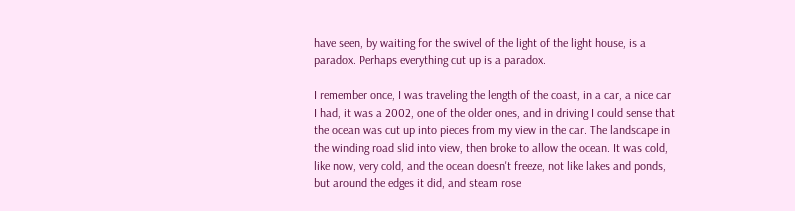have seen, by waiting for the swivel of the light of the light house, is a paradox. Perhaps everything cut up is a paradox.

I remember once, I was traveling the length of the coast, in a car, a nice car I had, it was a 2002, one of the older ones, and in driving I could sense that the ocean was cut up into pieces from my view in the car. The landscape in the winding road slid into view, then broke to allow the ocean. It was cold, like now, very cold, and the ocean doesn't freeze, not like lakes and ponds, but around the edges it did, and steam rose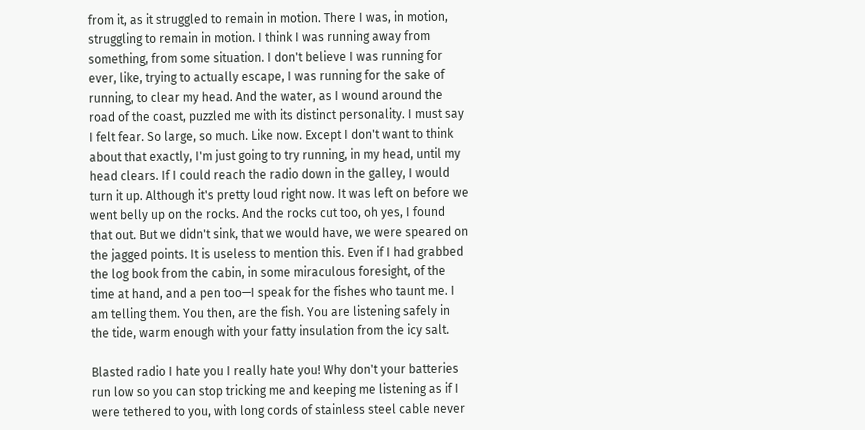from it, as it struggled to remain in motion. There I was, in motion, struggling to remain in motion. I think I was running away from something, from some situation. I don't believe I was running for ever, like, trying to actually escape, I was running for the sake of running, to clear my head. And the water, as I wound around the road of the coast, puzzled me with its distinct personality. I must say I felt fear. So large, so much. Like now. Except I don't want to think about that exactly, I'm just going to try running, in my head, until my head clears. If I could reach the radio down in the galley, I would turn it up. Although it's pretty loud right now. It was left on before we went belly up on the rocks. And the rocks cut too, oh yes, I found that out. But we didn't sink, that we would have, we were speared on the jagged points. It is useless to mention this. Even if I had grabbed the log book from the cabin, in some miraculous foresight, of the time at hand, and a pen too—I speak for the fishes who taunt me. I am telling them. You then, are the fish. You are listening safely in the tide, warm enough with your fatty insulation from the icy salt.

Blasted radio I hate you I really hate you! Why don't your batteries run low so you can stop tricking me and keeping me listening as if I were tethered to you, with long cords of stainless steel cable never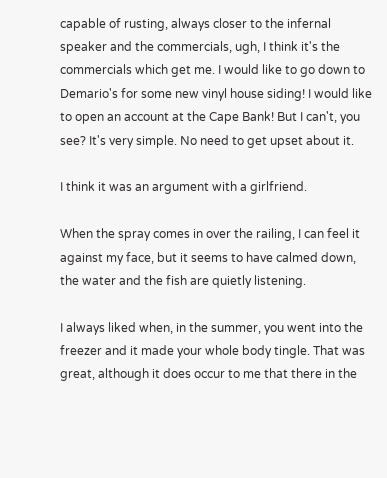capable of rusting, always closer to the infernal speaker and the commercials, ugh, I think it's the commercials which get me. I would like to go down to Demario's for some new vinyl house siding! I would like to open an account at the Cape Bank! But I can't, you see? It's very simple. No need to get upset about it.

I think it was an argument with a girlfriend.

When the spray comes in over the railing, I can feel it against my face, but it seems to have calmed down, the water and the fish are quietly listening.

I always liked when, in the summer, you went into the freezer and it made your whole body tingle. That was great, although it does occur to me that there in the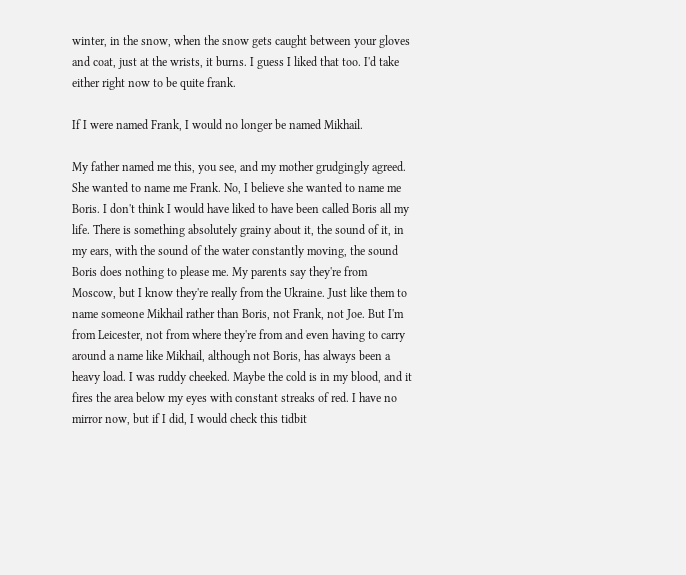winter, in the snow, when the snow gets caught between your gloves and coat, just at the wrists, it burns. I guess I liked that too. I'd take either right now to be quite frank.

If I were named Frank, I would no longer be named Mikhail.

My father named me this, you see, and my mother grudgingly agreed. She wanted to name me Frank. No, I believe she wanted to name me Boris. I don't think I would have liked to have been called Boris all my life. There is something absolutely grainy about it, the sound of it, in my ears, with the sound of the water constantly moving, the sound Boris does nothing to please me. My parents say they're from Moscow, but I know they're really from the Ukraine. Just like them to name someone Mikhail rather than Boris, not Frank, not Joe. But I'm from Leicester, not from where they're from and even having to carry around a name like Mikhail, although not Boris, has always been a heavy load. I was ruddy cheeked. Maybe the cold is in my blood, and it fires the area below my eyes with constant streaks of red. I have no mirror now, but if I did, I would check this tidbit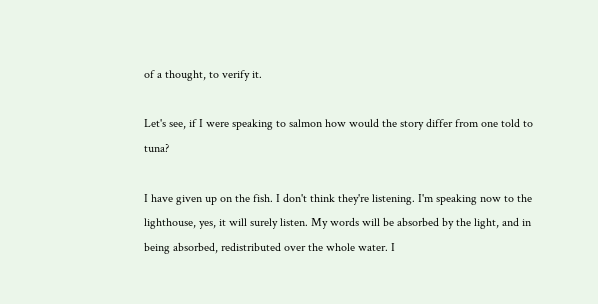of a thought, to verify it.

Let's see, if I were speaking to salmon how would the story differ from one told to tuna?

I have given up on the fish. I don't think they're listening. I'm speaking now to the lighthouse, yes, it will surely listen. My words will be absorbed by the light, and in being absorbed, redistributed over the whole water. I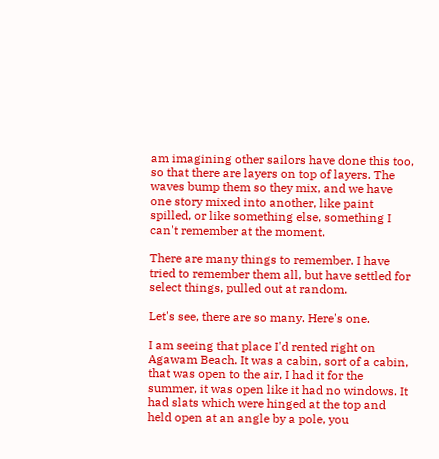am imagining other sailors have done this too, so that there are layers on top of layers. The waves bump them so they mix, and we have one story mixed into another, like paint spilled, or like something else, something I can't remember at the moment.

There are many things to remember. I have tried to remember them all, but have settled for select things, pulled out at random.

Let's see, there are so many. Here's one.

I am seeing that place I'd rented right on Agawam Beach. It was a cabin, sort of a cabin, that was open to the air, I had it for the summer, it was open like it had no windows. It had slats which were hinged at the top and held open at an angle by a pole, you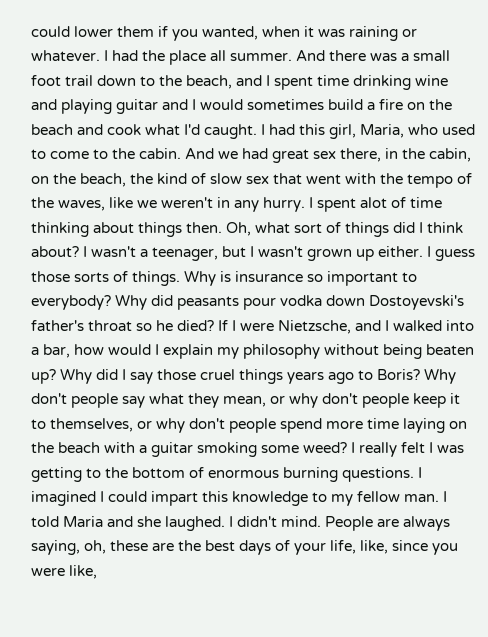could lower them if you wanted, when it was raining or whatever. I had the place all summer. And there was a small foot trail down to the beach, and I spent time drinking wine and playing guitar and I would sometimes build a fire on the beach and cook what I'd caught. I had this girl, Maria, who used to come to the cabin. And we had great sex there, in the cabin, on the beach, the kind of slow sex that went with the tempo of the waves, like we weren't in any hurry. I spent alot of time thinking about things then. Oh, what sort of things did I think about? I wasn't a teenager, but I wasn't grown up either. I guess those sorts of things. Why is insurance so important to everybody? Why did peasants pour vodka down Dostoyevski's father's throat so he died? If I were Nietzsche, and I walked into a bar, how would I explain my philosophy without being beaten up? Why did I say those cruel things years ago to Boris? Why don't people say what they mean, or why don't people keep it to themselves, or why don't people spend more time laying on the beach with a guitar smoking some weed? I really felt I was getting to the bottom of enormous burning questions. I imagined I could impart this knowledge to my fellow man. I told Maria and she laughed. I didn't mind. People are always saying, oh, these are the best days of your life, like, since you were like,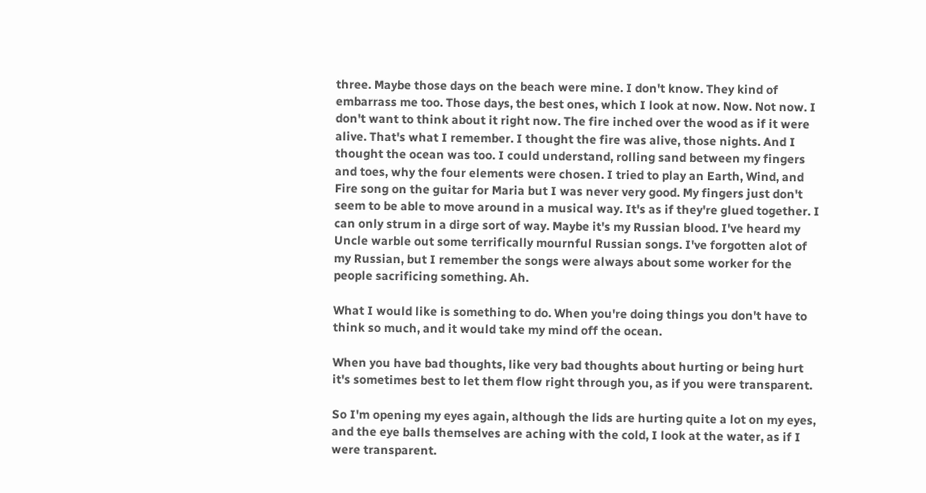three. Maybe those days on the beach were mine. I don't know. They kind of embarrass me too. Those days, the best ones, which I look at now. Now. Not now. I don't want to think about it right now. The fire inched over the wood as if it were alive. That's what I remember. I thought the fire was alive, those nights. And I thought the ocean was too. I could understand, rolling sand between my fingers and toes, why the four elements were chosen. I tried to play an Earth, Wind, and Fire song on the guitar for Maria but I was never very good. My fingers just don't seem to be able to move around in a musical way. It's as if they're glued together. I can only strum in a dirge sort of way. Maybe it's my Russian blood. I've heard my Uncle warble out some terrifically mournful Russian songs. I've forgotten alot of my Russian, but I remember the songs were always about some worker for the people sacrificing something. Ah.

What I would like is something to do. When you're doing things you don't have to think so much, and it would take my mind off the ocean.

When you have bad thoughts, like very bad thoughts about hurting or being hurt it's sometimes best to let them flow right through you, as if you were transparent.

So I'm opening my eyes again, although the lids are hurting quite a lot on my eyes, and the eye balls themselves are aching with the cold, I look at the water, as if I were transparent.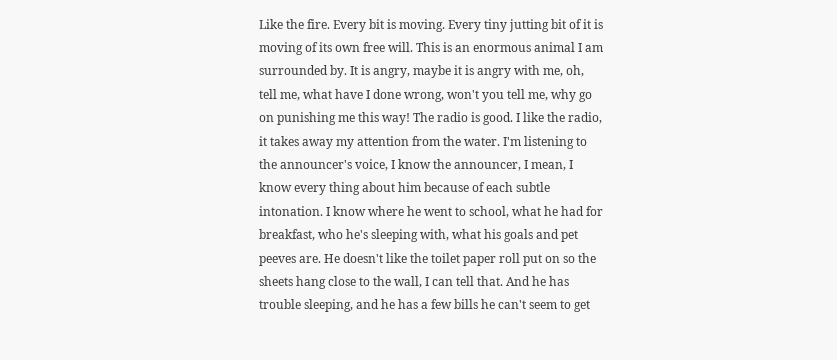Like the fire. Every bit is moving. Every tiny jutting bit of it is moving of its own free will. This is an enormous animal I am surrounded by. It is angry, maybe it is angry with me, oh, tell me, what have I done wrong, won't you tell me, why go on punishing me this way! The radio is good. I like the radio, it takes away my attention from the water. I'm listening to the announcer's voice, I know the announcer, I mean, I know every thing about him because of each subtle intonation. I know where he went to school, what he had for breakfast, who he's sleeping with, what his goals and pet peeves are. He doesn't like the toilet paper roll put on so the sheets hang close to the wall, I can tell that. And he has trouble sleeping, and he has a few bills he can't seem to get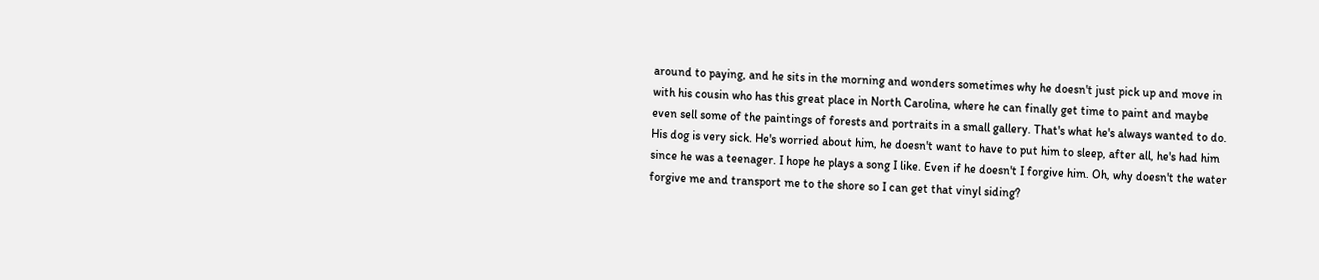around to paying, and he sits in the morning and wonders sometimes why he doesn't just pick up and move in with his cousin who has this great place in North Carolina, where he can finally get time to paint and maybe even sell some of the paintings of forests and portraits in a small gallery. That's what he's always wanted to do. His dog is very sick. He's worried about him, he doesn't want to have to put him to sleep, after all, he's had him since he was a teenager. I hope he plays a song I like. Even if he doesn't I forgive him. Oh, why doesn't the water forgive me and transport me to the shore so I can get that vinyl siding?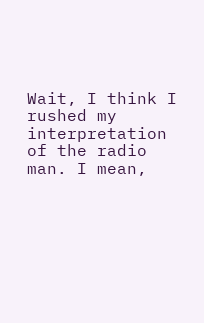Wait, I think I rushed my interpretation of the radio man. I mean,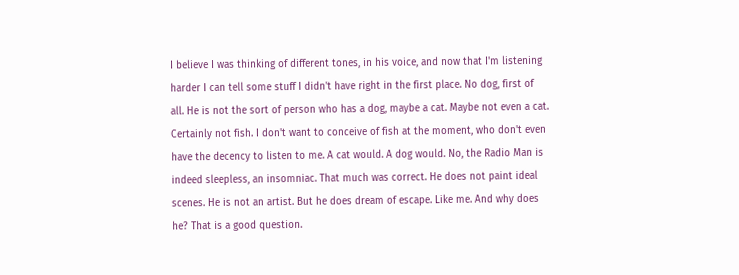I believe I was thinking of different tones, in his voice, and now that I'm listening harder I can tell some stuff I didn't have right in the first place. No dog, first of all. He is not the sort of person who has a dog, maybe a cat. Maybe not even a cat. Certainly not fish. I don't want to conceive of fish at the moment, who don't even have the decency to listen to me. A cat would. A dog would. No, the Radio Man is indeed sleepless, an insomniac. That much was correct. He does not paint ideal scenes. He is not an artist. But he does dream of escape. Like me. And why does he? That is a good question.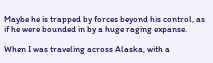Maybe he is trapped by forces beyond his control, as if he were bounded in by a huge raging expanse.

When I was traveling across Alaska, with a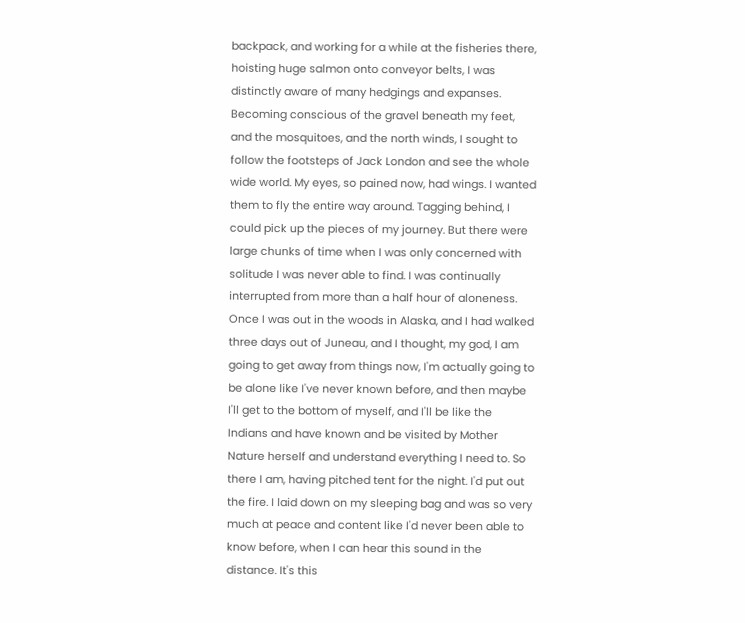backpack, and working for a while at the fisheries there, hoisting huge salmon onto conveyor belts, I was distinctly aware of many hedgings and expanses. Becoming conscious of the gravel beneath my feet, and the mosquitoes, and the north winds, I sought to follow the footsteps of Jack London and see the whole wide world. My eyes, so pained now, had wings. I wanted them to fly the entire way around. Tagging behind, I could pick up the pieces of my journey. But there were large chunks of time when I was only concerned with solitude I was never able to find. I was continually interrupted from more than a half hour of aloneness. Once I was out in the woods in Alaska, and I had walked three days out of Juneau, and I thought, my god, I am going to get away from things now, I'm actually going to be alone like I've never known before, and then maybe I'll get to the bottom of myself, and I'll be like the Indians and have known and be visited by Mother Nature herself and understand everything I need to. So there I am, having pitched tent for the night. I'd put out the fire. I laid down on my sleeping bag and was so very much at peace and content like I'd never been able to know before, when I can hear this sound in the distance. It's this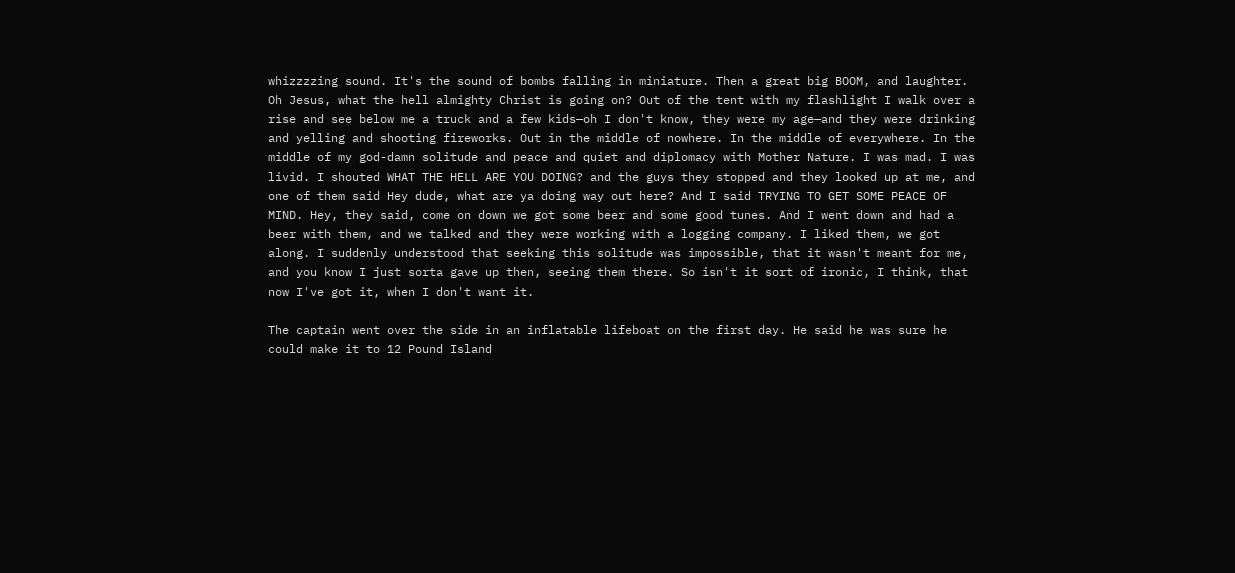whizzzzing sound. It's the sound of bombs falling in miniature. Then a great big BOOM, and laughter. Oh Jesus, what the hell almighty Christ is going on? Out of the tent with my flashlight I walk over a rise and see below me a truck and a few kids—oh I don't know, they were my age—and they were drinking and yelling and shooting fireworks. Out in the middle of nowhere. In the middle of everywhere. In the middle of my god-damn solitude and peace and quiet and diplomacy with Mother Nature. I was mad. I was livid. I shouted WHAT THE HELL ARE YOU DOING? and the guys they stopped and they looked up at me, and one of them said Hey dude, what are ya doing way out here? And I said TRYING TO GET SOME PEACE OF MIND. Hey, they said, come on down we got some beer and some good tunes. And I went down and had a beer with them, and we talked and they were working with a logging company. I liked them, we got along. I suddenly understood that seeking this solitude was impossible, that it wasn't meant for me, and you know I just sorta gave up then, seeing them there. So isn't it sort of ironic, I think, that now I've got it, when I don't want it.

The captain went over the side in an inflatable lifeboat on the first day. He said he was sure he could make it to 12 Pound Island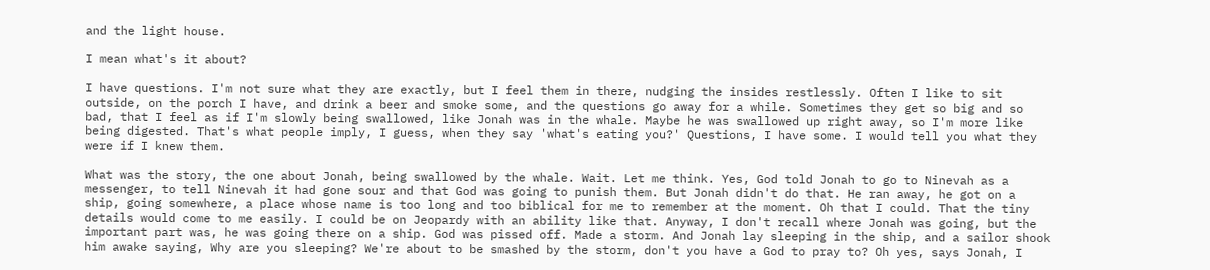and the light house.

I mean what's it about?

I have questions. I'm not sure what they are exactly, but I feel them in there, nudging the insides restlessly. Often I like to sit outside, on the porch I have, and drink a beer and smoke some, and the questions go away for a while. Sometimes they get so big and so bad, that I feel as if I'm slowly being swallowed, like Jonah was in the whale. Maybe he was swallowed up right away, so I'm more like being digested. That's what people imply, I guess, when they say 'what's eating you?' Questions, I have some. I would tell you what they were if I knew them.

What was the story, the one about Jonah, being swallowed by the whale. Wait. Let me think. Yes, God told Jonah to go to Ninevah as a messenger, to tell Ninevah it had gone sour and that God was going to punish them. But Jonah didn't do that. He ran away, he got on a ship, going somewhere, a place whose name is too long and too biblical for me to remember at the moment. Oh that I could. That the tiny details would come to me easily. I could be on Jeopardy with an ability like that. Anyway, I don't recall where Jonah was going, but the important part was, he was going there on a ship. God was pissed off. Made a storm. And Jonah lay sleeping in the ship, and a sailor shook him awake saying, Why are you sleeping? We're about to be smashed by the storm, don't you have a God to pray to? Oh yes, says Jonah, I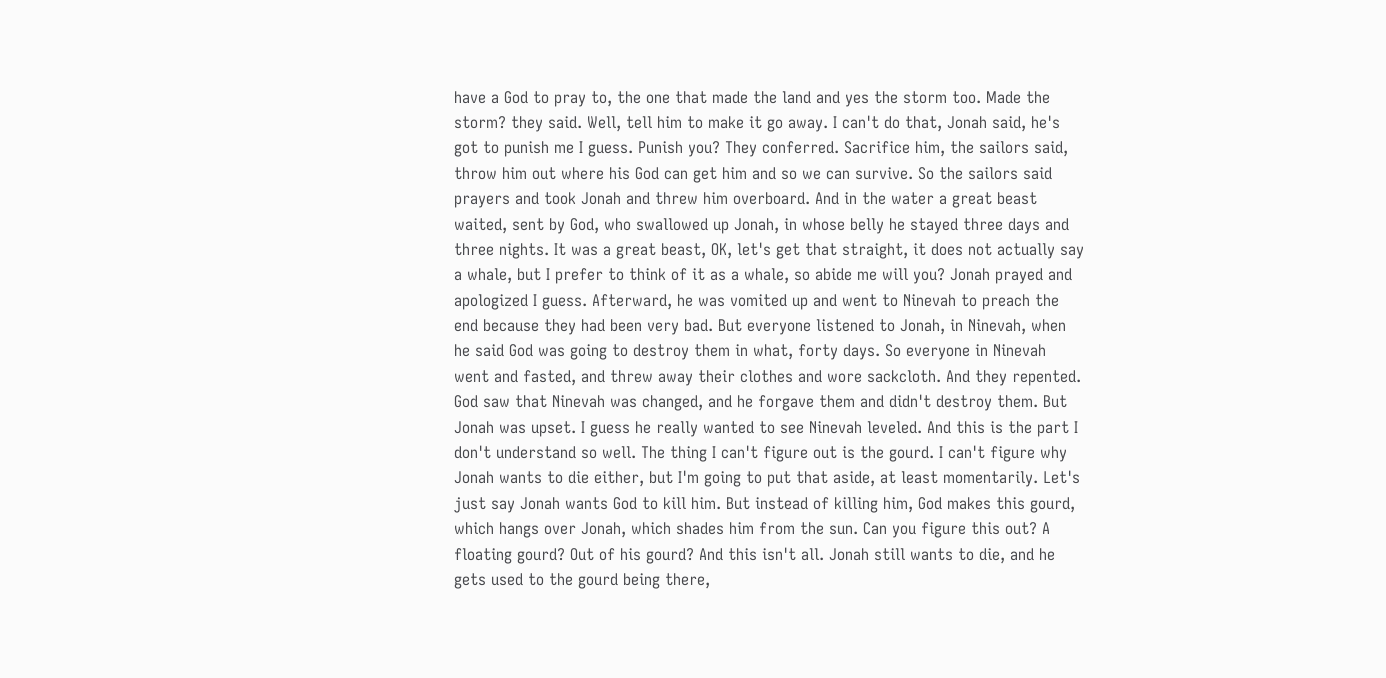have a God to pray to, the one that made the land and yes the storm too. Made the storm? they said. Well, tell him to make it go away. I can't do that, Jonah said, he's got to punish me I guess. Punish you? They conferred. Sacrifice him, the sailors said, throw him out where his God can get him and so we can survive. So the sailors said prayers and took Jonah and threw him overboard. And in the water a great beast waited, sent by God, who swallowed up Jonah, in whose belly he stayed three days and three nights. It was a great beast, OK, let's get that straight, it does not actually say a whale, but I prefer to think of it as a whale, so abide me will you? Jonah prayed and apologized I guess. Afterward, he was vomited up and went to Ninevah to preach the end because they had been very bad. But everyone listened to Jonah, in Ninevah, when he said God was going to destroy them in what, forty days. So everyone in Ninevah went and fasted, and threw away their clothes and wore sackcloth. And they repented. God saw that Ninevah was changed, and he forgave them and didn't destroy them. But Jonah was upset. I guess he really wanted to see Ninevah leveled. And this is the part I don't understand so well. The thing I can't figure out is the gourd. I can't figure why Jonah wants to die either, but I'm going to put that aside, at least momentarily. Let's just say Jonah wants God to kill him. But instead of killing him, God makes this gourd, which hangs over Jonah, which shades him from the sun. Can you figure this out? A floating gourd? Out of his gourd? And this isn't all. Jonah still wants to die, and he gets used to the gourd being there,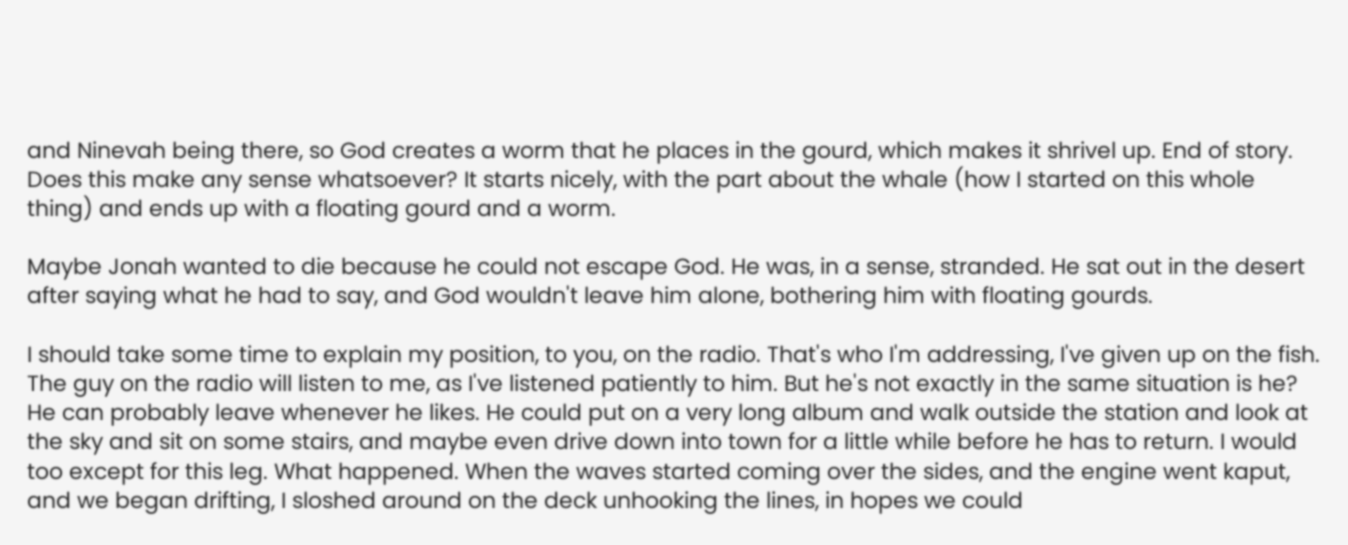and Ninevah being there, so God creates a worm that he places in the gourd, which makes it shrivel up. End of story. Does this make any sense whatsoever? It starts nicely, with the part about the whale (how I started on this whole thing) and ends up with a floating gourd and a worm.

Maybe Jonah wanted to die because he could not escape God. He was, in a sense, stranded. He sat out in the desert after saying what he had to say, and God wouldn't leave him alone, bothering him with floating gourds.

I should take some time to explain my position, to you, on the radio. That's who I'm addressing, I've given up on the fish. The guy on the radio will listen to me, as I've listened patiently to him. But he's not exactly in the same situation is he? He can probably leave whenever he likes. He could put on a very long album and walk outside the station and look at the sky and sit on some stairs, and maybe even drive down into town for a little while before he has to return. I would too except for this leg. What happened. When the waves started coming over the sides, and the engine went kaput, and we began drifting, I sloshed around on the deck unhooking the lines, in hopes we could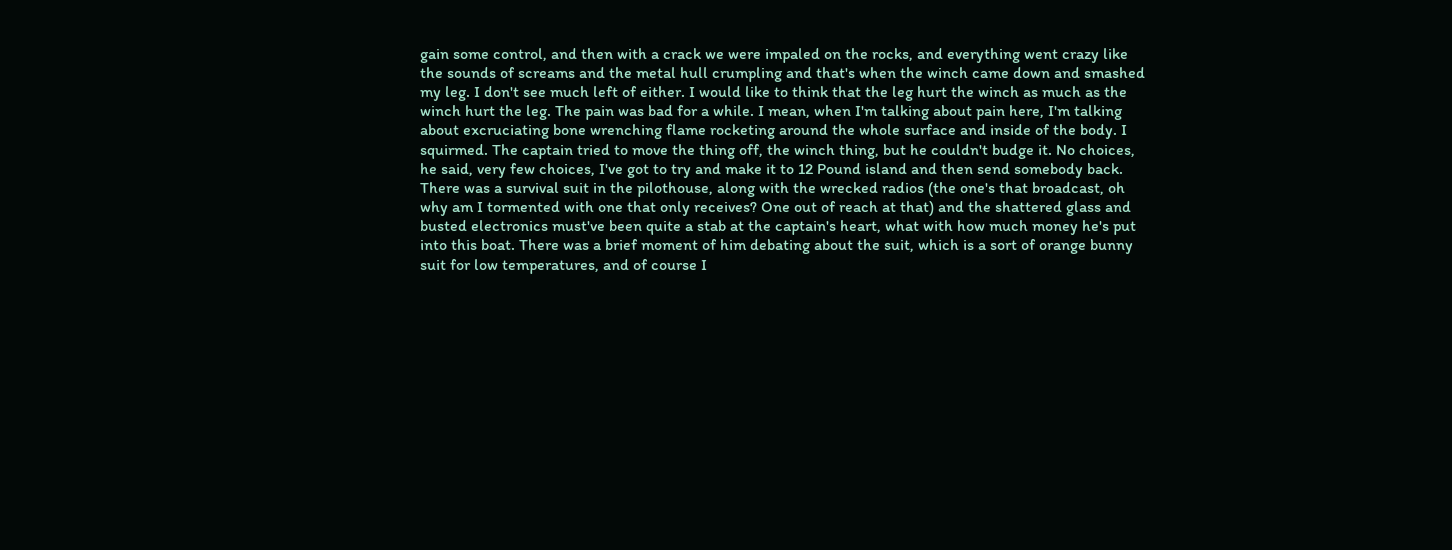gain some control, and then with a crack we were impaled on the rocks, and everything went crazy like the sounds of screams and the metal hull crumpling and that's when the winch came down and smashed my leg. I don't see much left of either. I would like to think that the leg hurt the winch as much as the winch hurt the leg. The pain was bad for a while. I mean, when I'm talking about pain here, I'm talking about excruciating bone wrenching flame rocketing around the whole surface and inside of the body. I squirmed. The captain tried to move the thing off, the winch thing, but he couldn't budge it. No choices, he said, very few choices, I've got to try and make it to 12 Pound island and then send somebody back. There was a survival suit in the pilothouse, along with the wrecked radios (the one's that broadcast, oh why am I tormented with one that only receives? One out of reach at that) and the shattered glass and busted electronics must've been quite a stab at the captain's heart, what with how much money he's put into this boat. There was a brief moment of him debating about the suit, which is a sort of orange bunny suit for low temperatures, and of course I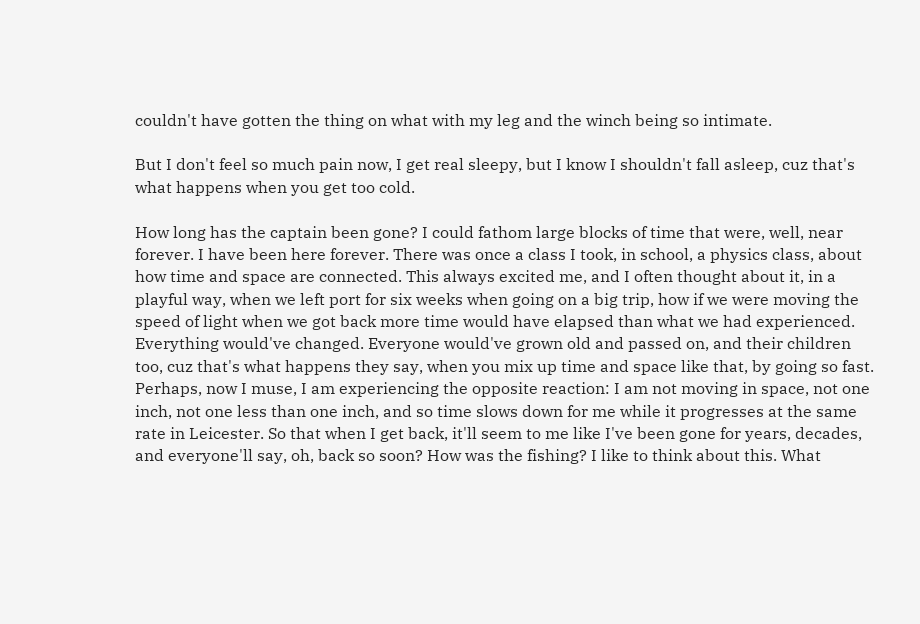couldn't have gotten the thing on what with my leg and the winch being so intimate.

But I don't feel so much pain now, I get real sleepy, but I know I shouldn't fall asleep, cuz that's what happens when you get too cold.

How long has the captain been gone? I could fathom large blocks of time that were, well, near forever. I have been here forever. There was once a class I took, in school, a physics class, about how time and space are connected. This always excited me, and I often thought about it, in a playful way, when we left port for six weeks when going on a big trip, how if we were moving the speed of light when we got back more time would have elapsed than what we had experienced. Everything would've changed. Everyone would've grown old and passed on, and their children too, cuz that's what happens they say, when you mix up time and space like that, by going so fast. Perhaps, now I muse, I am experiencing the opposite reaction: I am not moving in space, not one inch, not one less than one inch, and so time slows down for me while it progresses at the same rate in Leicester. So that when I get back, it'll seem to me like I've been gone for years, decades, and everyone'll say, oh, back so soon? How was the fishing? I like to think about this. What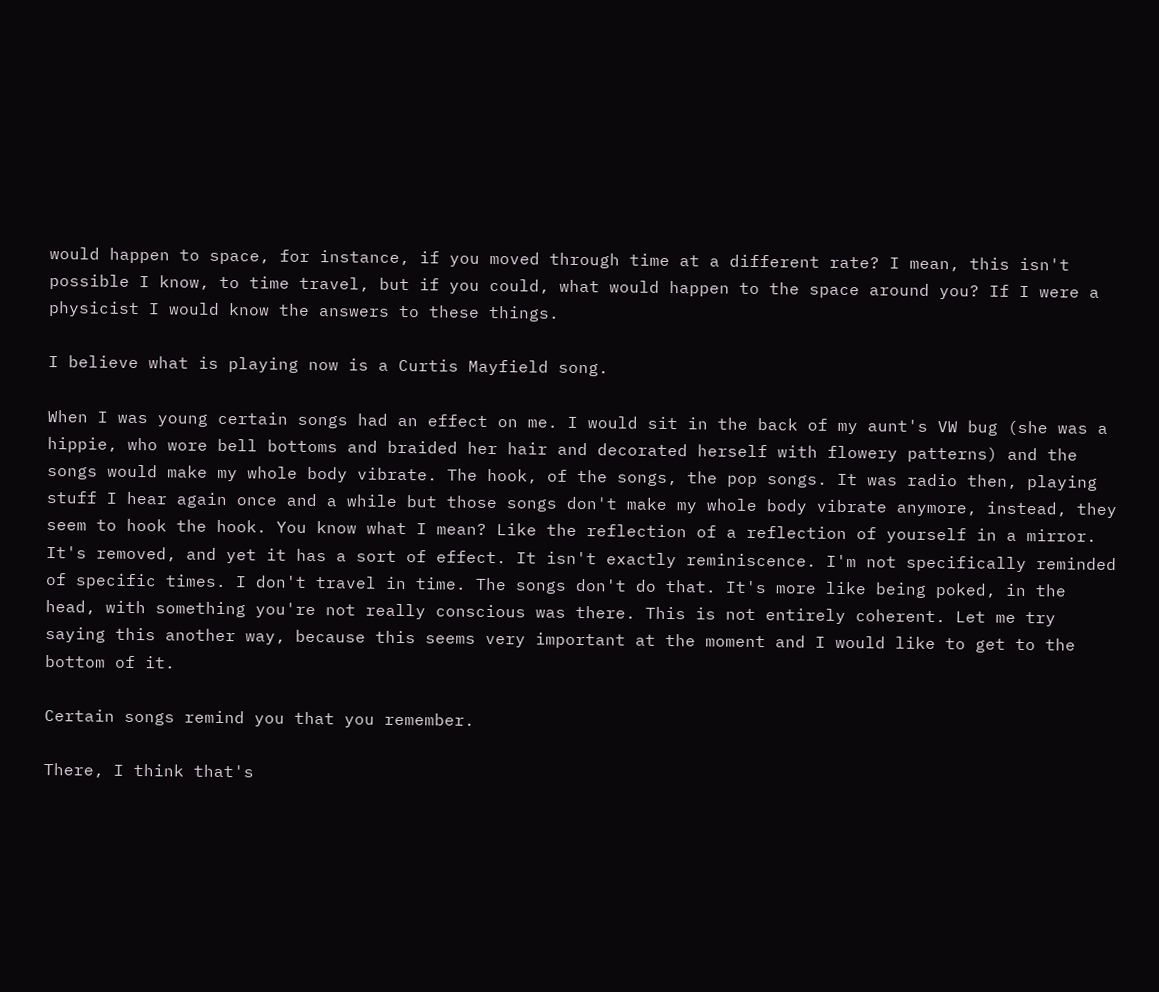would happen to space, for instance, if you moved through time at a different rate? I mean, this isn't possible I know, to time travel, but if you could, what would happen to the space around you? If I were a physicist I would know the answers to these things.

I believe what is playing now is a Curtis Mayfield song.

When I was young certain songs had an effect on me. I would sit in the back of my aunt's VW bug (she was a hippie, who wore bell bottoms and braided her hair and decorated herself with flowery patterns) and the songs would make my whole body vibrate. The hook, of the songs, the pop songs. It was radio then, playing stuff I hear again once and a while but those songs don't make my whole body vibrate anymore, instead, they seem to hook the hook. You know what I mean? Like the reflection of a reflection of yourself in a mirror. It's removed, and yet it has a sort of effect. It isn't exactly reminiscence. I'm not specifically reminded of specific times. I don't travel in time. The songs don't do that. It's more like being poked, in the head, with something you're not really conscious was there. This is not entirely coherent. Let me try saying this another way, because this seems very important at the moment and I would like to get to the bottom of it.

Certain songs remind you that you remember.

There, I think that's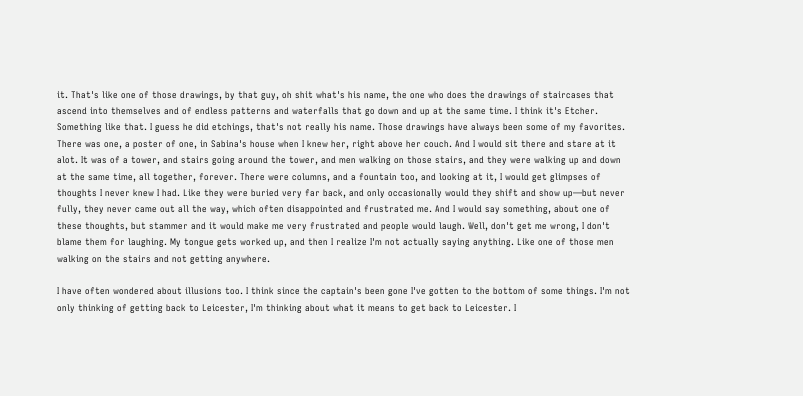it. That's like one of those drawings, by that guy, oh shit what's his name, the one who does the drawings of staircases that ascend into themselves and of endless patterns and waterfalls that go down and up at the same time. I think it's Etcher. Something like that. I guess he did etchings, that's not really his name. Those drawings have always been some of my favorites. There was one, a poster of one, in Sabina's house when I knew her, right above her couch. And I would sit there and stare at it alot. It was of a tower, and stairs going around the tower, and men walking on those stairs, and they were walking up and down at the same time, all together, forever. There were columns, and a fountain too, and looking at it, I would get glimpses of thoughts I never knew I had. Like they were buried very far back, and only occasionally would they shift and show up—but never fully, they never came out all the way, which often disappointed and frustrated me. And I would say something, about one of these thoughts, but stammer and it would make me very frustrated and people would laugh. Well, don't get me wrong, I don't blame them for laughing. My tongue gets worked up, and then I realize I'm not actually saying anything. Like one of those men walking on the stairs and not getting anywhere.

I have often wondered about illusions too. I think since the captain's been gone I've gotten to the bottom of some things. I'm not only thinking of getting back to Leicester, I'm thinking about what it means to get back to Leicester. I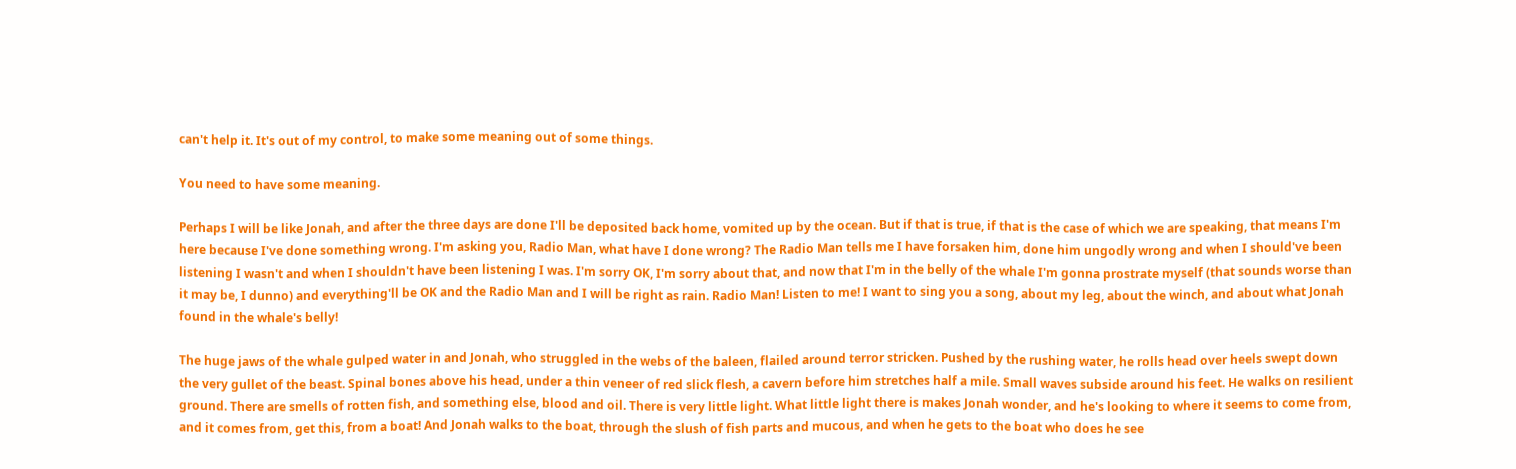can't help it. It's out of my control, to make some meaning out of some things.

You need to have some meaning.

Perhaps I will be like Jonah, and after the three days are done I'll be deposited back home, vomited up by the ocean. But if that is true, if that is the case of which we are speaking, that means I'm here because I've done something wrong. I'm asking you, Radio Man, what have I done wrong? The Radio Man tells me I have forsaken him, done him ungodly wrong and when I should've been listening I wasn't and when I shouldn't have been listening I was. I'm sorry OK, I'm sorry about that, and now that I'm in the belly of the whale I'm gonna prostrate myself (that sounds worse than it may be, I dunno) and everything'll be OK and the Radio Man and I will be right as rain. Radio Man! Listen to me! I want to sing you a song, about my leg, about the winch, and about what Jonah found in the whale's belly!

The huge jaws of the whale gulped water in and Jonah, who struggled in the webs of the baleen, flailed around terror stricken. Pushed by the rushing water, he rolls head over heels swept down the very gullet of the beast. Spinal bones above his head, under a thin veneer of red slick flesh, a cavern before him stretches half a mile. Small waves subside around his feet. He walks on resilient ground. There are smells of rotten fish, and something else, blood and oil. There is very little light. What little light there is makes Jonah wonder, and he's looking to where it seems to come from, and it comes from, get this, from a boat! And Jonah walks to the boat, through the slush of fish parts and mucous, and when he gets to the boat who does he see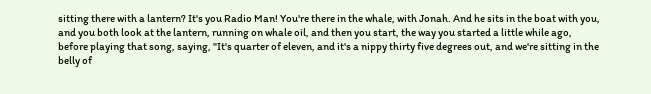sitting there with a lantern? It's you Radio Man! You're there in the whale, with Jonah. And he sits in the boat with you, and you both look at the lantern, running on whale oil, and then you start, the way you started a little while ago, before playing that song, saying, "It's quarter of eleven, and it's a nippy thirty five degrees out, and we're sitting in the belly of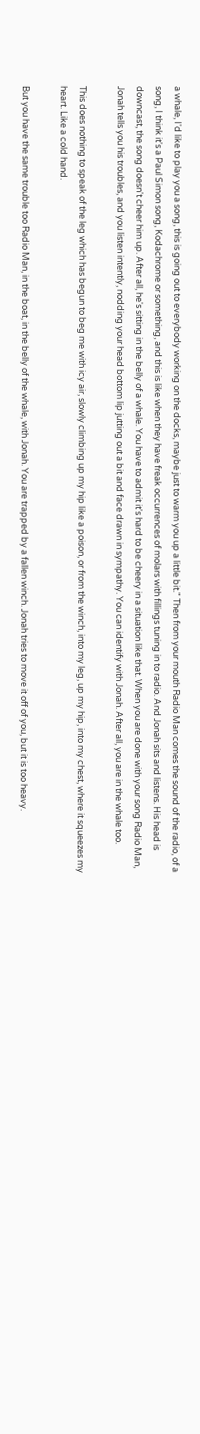a whale, I'd like to play you a song, this is going out to everybody working on the docks, maybe just to warm you up a little bit." Then from your mouth Radio Man comes the sound of the radio, of a song, I think it's a Paul Simon song, Kodachrome or something, and this is like when they have freak occurrences of molars with fillings tuning in to radio. And Jonah sits and listens. His head is downcast, the song doesn't cheer him up. After all, he's sitting in the belly of a whale. You have to admit it's hard to be cheery in a situation like that. When you are done with your song Radio Man, Jonah tells you his troubles, and you listen intently, nodding your head bottom lip jutting out a bit and face drawn in sympathy. You can identify with Jonah. After all, you are in the whale too.

This does nothing to speak of the leg which has begun to beg me with icy air, slowly climbing up my hip like a poison, or from the winch, into my leg, up my hip, into my chest, where it squeezes my heart. Like a cold hand.

But you have the same trouble too Radio Man, in the boat, in the belly of the whale, with Jonah. You are trapped by a fallen winch. Jonah tries to move it off of you, but it is too heavy.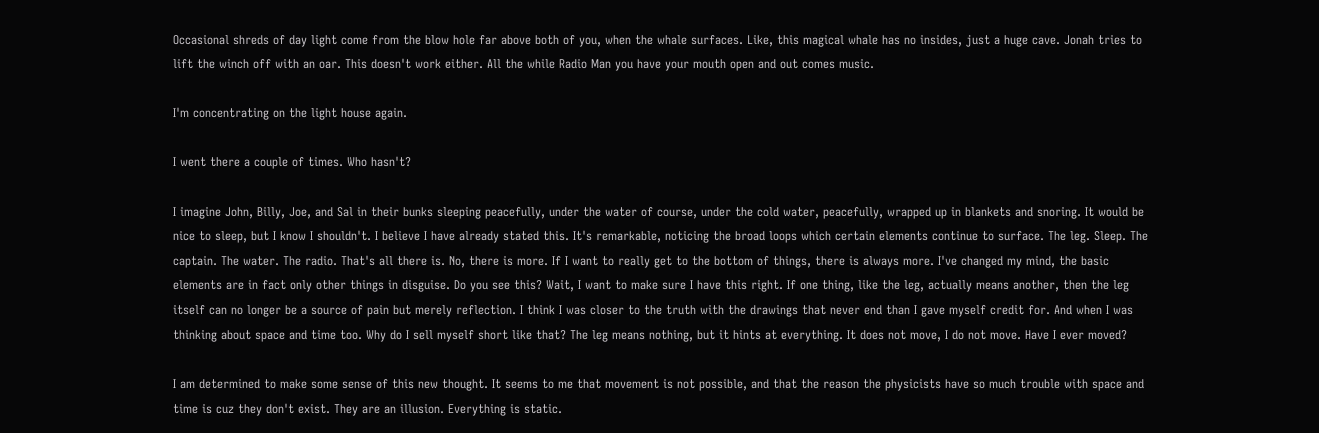Occasional shreds of day light come from the blow hole far above both of you, when the whale surfaces. Like, this magical whale has no insides, just a huge cave. Jonah tries to lift the winch off with an oar. This doesn't work either. All the while Radio Man you have your mouth open and out comes music.

I'm concentrating on the light house again.

I went there a couple of times. Who hasn't?

I imagine John, Billy, Joe, and Sal in their bunks sleeping peacefully, under the water of course, under the cold water, peacefully, wrapped up in blankets and snoring. It would be nice to sleep, but I know I shouldn't. I believe I have already stated this. It's remarkable, noticing the broad loops which certain elements continue to surface. The leg. Sleep. The captain. The water. The radio. That's all there is. No, there is more. If I want to really get to the bottom of things, there is always more. I've changed my mind, the basic elements are in fact only other things in disguise. Do you see this? Wait, I want to make sure I have this right. If one thing, like the leg, actually means another, then the leg itself can no longer be a source of pain but merely reflection. I think I was closer to the truth with the drawings that never end than I gave myself credit for. And when I was thinking about space and time too. Why do I sell myself short like that? The leg means nothing, but it hints at everything. It does not move, I do not move. Have I ever moved?

I am determined to make some sense of this new thought. It seems to me that movement is not possible, and that the reason the physicists have so much trouble with space and time is cuz they don't exist. They are an illusion. Everything is static.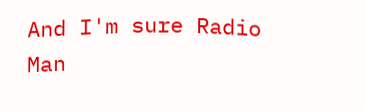And I'm sure Radio Man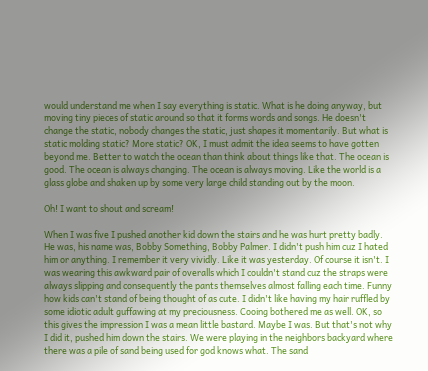would understand me when I say everything is static. What is he doing anyway, but moving tiny pieces of static around so that it forms words and songs. He doesn't change the static, nobody changes the static, just shapes it momentarily. But what is static molding static? More static? OK, I must admit the idea seems to have gotten beyond me. Better to watch the ocean than think about things like that. The ocean is good. The ocean is always changing. The ocean is always moving. Like the world is a glass globe and shaken up by some very large child standing out by the moon.

Oh! I want to shout and scream!

When I was five I pushed another kid down the stairs and he was hurt pretty badly. He was, his name was, Bobby Something, Bobby Palmer. I didn't push him cuz I hated him or anything. I remember it very vividly. Like it was yesterday. Of course it isn't. I was wearing this awkward pair of overalls which I couldn't stand cuz the straps were always slipping and consequently the pants themselves almost falling each time. Funny how kids can't stand of being thought of as cute. I didn't like having my hair ruffled by some idiotic adult guffawing at my preciousness. Cooing bothered me as well. OK, so this gives the impression I was a mean little bastard. Maybe I was. But that's not why I did it, pushed him down the stairs. We were playing in the neighbors backyard where there was a pile of sand being used for god knows what. The sand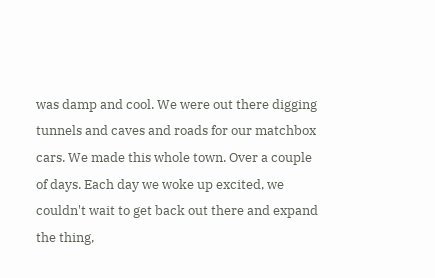was damp and cool. We were out there digging tunnels and caves and roads for our matchbox cars. We made this whole town. Over a couple of days. Each day we woke up excited, we couldn't wait to get back out there and expand the thing,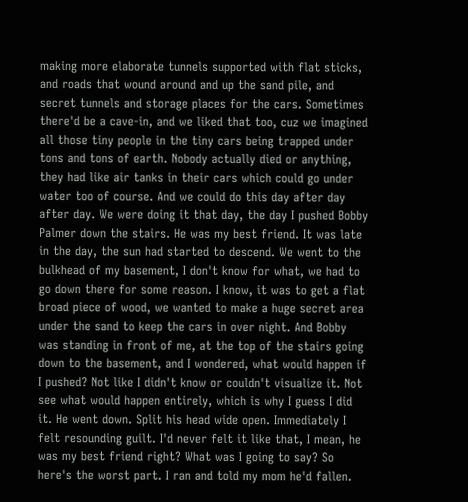making more elaborate tunnels supported with flat sticks, and roads that wound around and up the sand pile, and secret tunnels and storage places for the cars. Sometimes there'd be a cave-in, and we liked that too, cuz we imagined all those tiny people in the tiny cars being trapped under tons and tons of earth. Nobody actually died or anything, they had like air tanks in their cars which could go under water too of course. And we could do this day after day after day. We were doing it that day, the day I pushed Bobby Palmer down the stairs. He was my best friend. It was late in the day, the sun had started to descend. We went to the bulkhead of my basement, I don't know for what, we had to go down there for some reason. I know, it was to get a flat broad piece of wood, we wanted to make a huge secret area under the sand to keep the cars in over night. And Bobby was standing in front of me, at the top of the stairs going down to the basement, and I wondered, what would happen if I pushed? Not like I didn't know or couldn't visualize it. Not see what would happen entirely, which is why I guess I did it. He went down. Split his head wide open. Immediately I felt resounding guilt. I'd never felt it like that, I mean, he was my best friend right? What was I going to say? So here's the worst part. I ran and told my mom he'd fallen.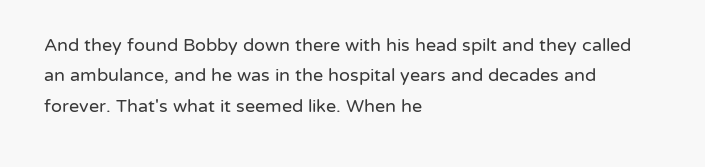And they found Bobby down there with his head spilt and they called an ambulance, and he was in the hospital years and decades and forever. That's what it seemed like. When he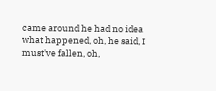came around he had no idea what happened, oh, he said, I must've fallen, oh,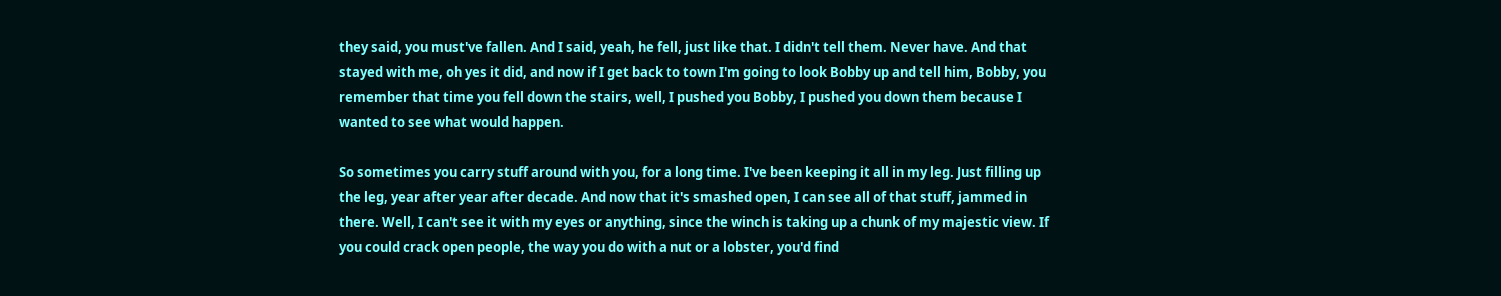they said, you must've fallen. And I said, yeah, he fell, just like that. I didn't tell them. Never have. And that stayed with me, oh yes it did, and now if I get back to town I'm going to look Bobby up and tell him, Bobby, you remember that time you fell down the stairs, well, I pushed you Bobby, I pushed you down them because I wanted to see what would happen.

So sometimes you carry stuff around with you, for a long time. I've been keeping it all in my leg. Just filling up the leg, year after year after decade. And now that it's smashed open, I can see all of that stuff, jammed in there. Well, I can't see it with my eyes or anything, since the winch is taking up a chunk of my majestic view. If you could crack open people, the way you do with a nut or a lobster, you'd find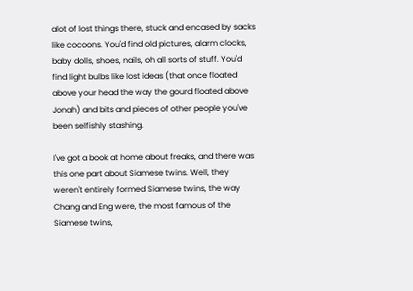alot of lost things there, stuck and encased by sacks like cocoons. You'd find old pictures, alarm clocks, baby dolls, shoes, nails, oh all sorts of stuff. You'd find light bulbs like lost ideas (that once floated above your head the way the gourd floated above Jonah) and bits and pieces of other people you've been selfishly stashing.

I've got a book at home about freaks, and there was this one part about Siamese twins. Well, they weren't entirely formed Siamese twins, the way Chang and Eng were, the most famous of the Siamese twins,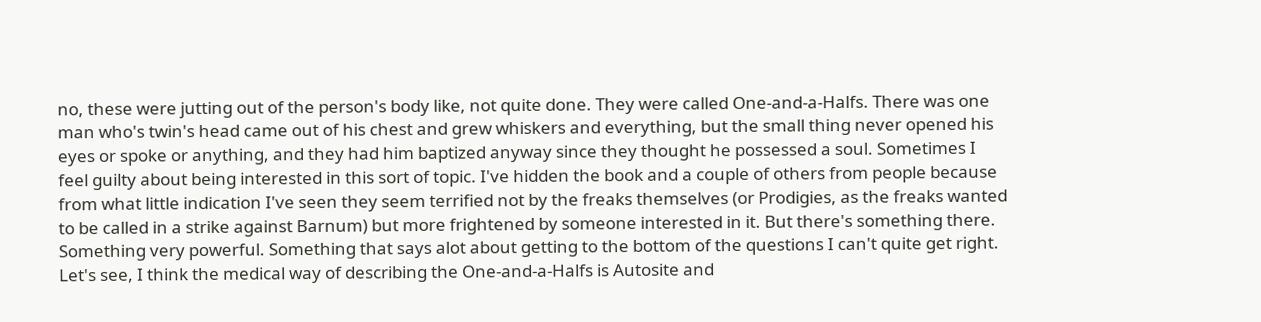no, these were jutting out of the person's body like, not quite done. They were called One-and-a-Halfs. There was one man who's twin's head came out of his chest and grew whiskers and everything, but the small thing never opened his eyes or spoke or anything, and they had him baptized anyway since they thought he possessed a soul. Sometimes I feel guilty about being interested in this sort of topic. I've hidden the book and a couple of others from people because from what little indication I've seen they seem terrified not by the freaks themselves (or Prodigies, as the freaks wanted to be called in a strike against Barnum) but more frightened by someone interested in it. But there's something there. Something very powerful. Something that says alot about getting to the bottom of the questions I can't quite get right. Let's see, I think the medical way of describing the One-and-a-Halfs is Autosite and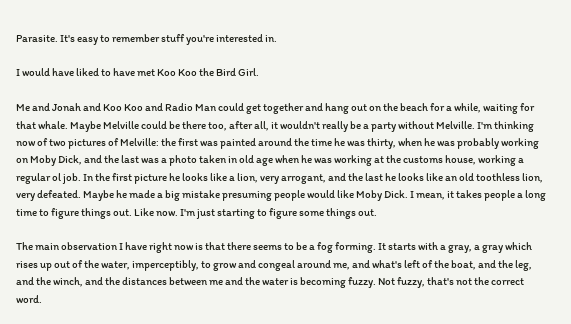Parasite. It's easy to remember stuff you're interested in.

I would have liked to have met Koo Koo the Bird Girl.

Me and Jonah and Koo Koo and Radio Man could get together and hang out on the beach for a while, waiting for that whale. Maybe Melville could be there too, after all, it wouldn't really be a party without Melville. I'm thinking now of two pictures of Melville: the first was painted around the time he was thirty, when he was probably working on Moby Dick, and the last was a photo taken in old age when he was working at the customs house, working a regular ol job. In the first picture he looks like a lion, very arrogant, and the last he looks like an old toothless lion, very defeated. Maybe he made a big mistake presuming people would like Moby Dick. I mean, it takes people a long time to figure things out. Like now. I'm just starting to figure some things out.

The main observation I have right now is that there seems to be a fog forming. It starts with a gray, a gray which rises up out of the water, imperceptibly, to grow and congeal around me, and what's left of the boat, and the leg, and the winch, and the distances between me and the water is becoming fuzzy. Not fuzzy, that's not the correct word.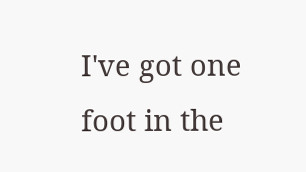I've got one foot in the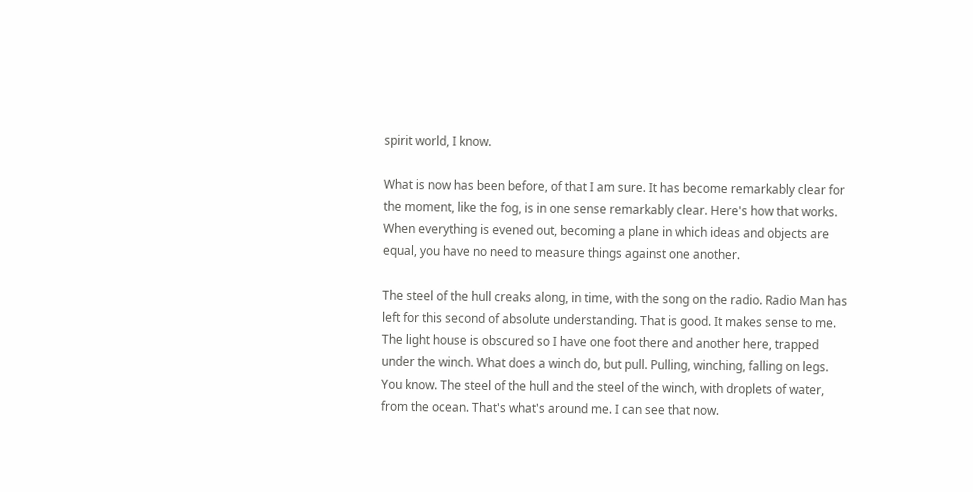spirit world, I know.

What is now has been before, of that I am sure. It has become remarkably clear for the moment, like the fog, is in one sense remarkably clear. Here's how that works. When everything is evened out, becoming a plane in which ideas and objects are equal, you have no need to measure things against one another.

The steel of the hull creaks along, in time, with the song on the radio. Radio Man has left for this second of absolute understanding. That is good. It makes sense to me. The light house is obscured so I have one foot there and another here, trapped under the winch. What does a winch do, but pull. Pulling, winching, falling on legs. You know. The steel of the hull and the steel of the winch, with droplets of water, from the ocean. That's what's around me. I can see that now.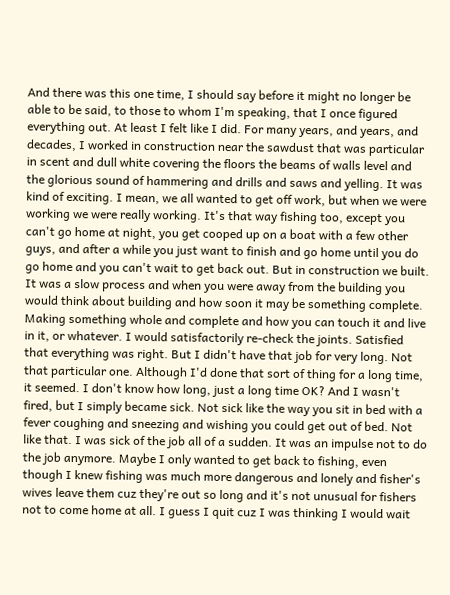And there was this one time, I should say before it might no longer be able to be said, to those to whom I'm speaking, that I once figured everything out. At least I felt like I did. For many years, and years, and decades, I worked in construction near the sawdust that was particular in scent and dull white covering the floors the beams of walls level and the glorious sound of hammering and drills and saws and yelling. It was kind of exciting. I mean, we all wanted to get off work, but when we were working we were really working. It's that way fishing too, except you can't go home at night, you get cooped up on a boat with a few other guys, and after a while you just want to finish and go home until you do go home and you can't wait to get back out. But in construction we built. It was a slow process and when you were away from the building you would think about building and how soon it may be something complete. Making something whole and complete and how you can touch it and live in it, or whatever. I would satisfactorily re-check the joints. Satisfied that everything was right. But I didn't have that job for very long. Not that particular one. Although I'd done that sort of thing for a long time, it seemed. I don't know how long, just a long time OK? And I wasn't fired, but I simply became sick. Not sick like the way you sit in bed with a fever coughing and sneezing and wishing you could get out of bed. Not like that. I was sick of the job all of a sudden. It was an impulse not to do the job anymore. Maybe I only wanted to get back to fishing, even though I knew fishing was much more dangerous and lonely and fisher's wives leave them cuz they're out so long and it's not unusual for fishers not to come home at all. I guess I quit cuz I was thinking I would wait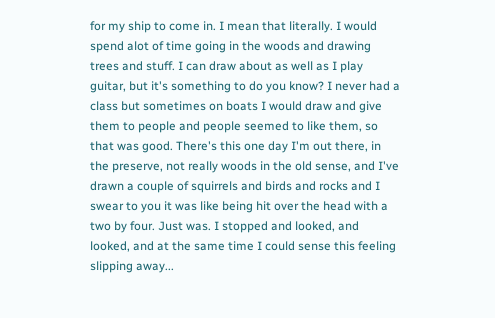for my ship to come in. I mean that literally. I would spend alot of time going in the woods and drawing trees and stuff. I can draw about as well as I play guitar, but it's something to do you know? I never had a class but sometimes on boats I would draw and give them to people and people seemed to like them, so that was good. There's this one day I'm out there, in the preserve, not really woods in the old sense, and I've drawn a couple of squirrels and birds and rocks and I swear to you it was like being hit over the head with a two by four. Just was. I stopped and looked, and looked, and at the same time I could sense this feeling slipping away...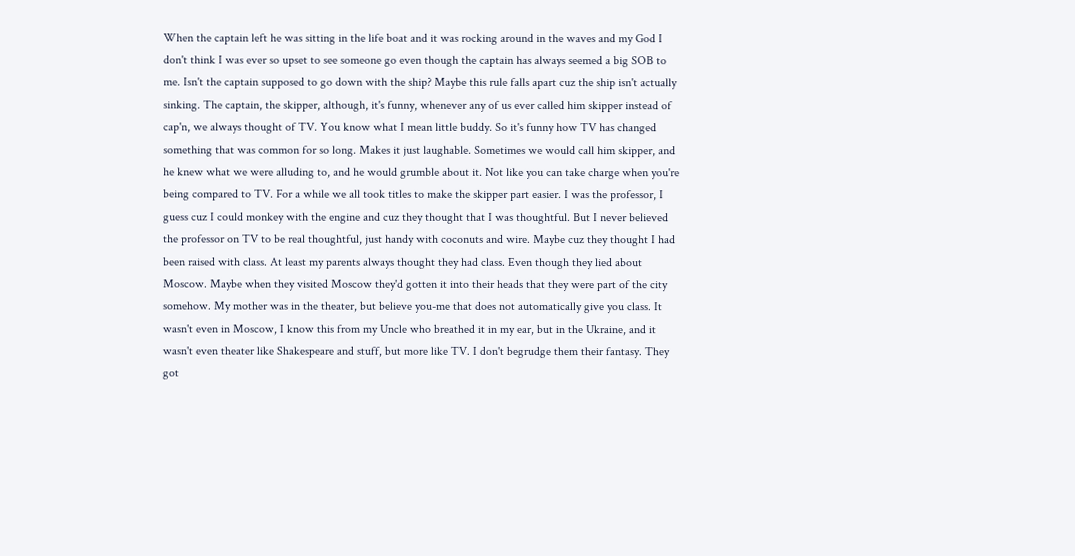When the captain left he was sitting in the life boat and it was rocking around in the waves and my God I don't think I was ever so upset to see someone go even though the captain has always seemed a big SOB to me. Isn't the captain supposed to go down with the ship? Maybe this rule falls apart cuz the ship isn't actually sinking. The captain, the skipper, although, it's funny, whenever any of us ever called him skipper instead of cap'n, we always thought of TV. You know what I mean little buddy. So it's funny how TV has changed something that was common for so long. Makes it just laughable. Sometimes we would call him skipper, and he knew what we were alluding to, and he would grumble about it. Not like you can take charge when you're being compared to TV. For a while we all took titles to make the skipper part easier. I was the professor, I guess cuz I could monkey with the engine and cuz they thought that I was thoughtful. But I never believed the professor on TV to be real thoughtful, just handy with coconuts and wire. Maybe cuz they thought I had been raised with class. At least my parents always thought they had class. Even though they lied about Moscow. Maybe when they visited Moscow they'd gotten it into their heads that they were part of the city somehow. My mother was in the theater, but believe you-me that does not automatically give you class. It wasn't even in Moscow, I know this from my Uncle who breathed it in my ear, but in the Ukraine, and it wasn't even theater like Shakespeare and stuff, but more like TV. I don't begrudge them their fantasy. They got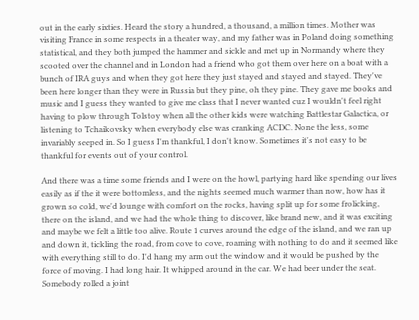out in the early sixties. Heard the story a hundred, a thousand, a million times. Mother was visiting France in some respects in a theater way, and my father was in Poland doing something statistical, and they both jumped the hammer and sickle and met up in Normandy where they scooted over the channel and in London had a friend who got them over here on a boat with a bunch of IRA guys and when they got here they just stayed and stayed and stayed. They've been here longer than they were in Russia but they pine, oh they pine. They gave me books and music and I guess they wanted to give me class that I never wanted cuz I wouldn't feel right having to plow through Tolstoy when all the other kids were watching Battlestar Galactica, or listening to Tchaikovsky when everybody else was cranking ACDC. None the less, some invariably seeped in. So I guess I'm thankful, I don't know. Sometimes it's not easy to be thankful for events out of your control.

And there was a time some friends and I were on the howl, partying hard like spending our lives easily as if the it were bottomless, and the nights seemed much warmer than now, how has it grown so cold, we'd lounge with comfort on the rocks, having split up for some frolicking, there on the island, and we had the whole thing to discover, like brand new, and it was exciting and maybe we felt a little too alive. Route 1 curves around the edge of the island, and we ran up and down it, tickling the road, from cove to cove, roaming with nothing to do and it seemed like with everything still to do. I'd hang my arm out the window and it would be pushed by the force of moving. I had long hair. It whipped around in the car. We had beer under the seat. Somebody rolled a joint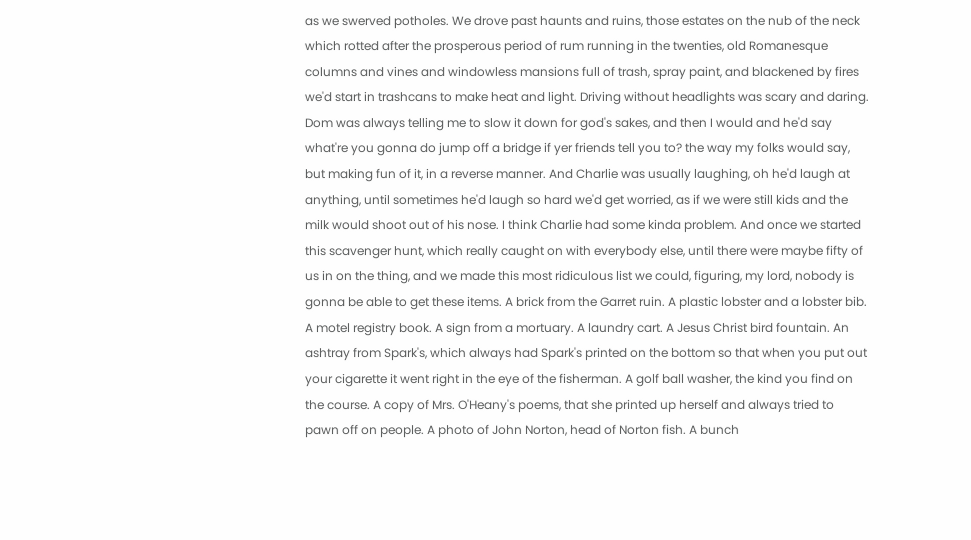as we swerved potholes. We drove past haunts and ruins, those estates on the nub of the neck which rotted after the prosperous period of rum running in the twenties, old Romanesque columns and vines and windowless mansions full of trash, spray paint, and blackened by fires we'd start in trashcans to make heat and light. Driving without headlights was scary and daring. Dom was always telling me to slow it down for god's sakes, and then I would and he'd say what're you gonna do jump off a bridge if yer friends tell you to? the way my folks would say, but making fun of it, in a reverse manner. And Charlie was usually laughing, oh he'd laugh at anything, until sometimes he'd laugh so hard we'd get worried, as if we were still kids and the milk would shoot out of his nose. I think Charlie had some kinda problem. And once we started this scavenger hunt, which really caught on with everybody else, until there were maybe fifty of us in on the thing, and we made this most ridiculous list we could, figuring, my lord, nobody is gonna be able to get these items. A brick from the Garret ruin. A plastic lobster and a lobster bib. A motel registry book. A sign from a mortuary. A laundry cart. A Jesus Christ bird fountain. An ashtray from Spark's, which always had Spark's printed on the bottom so that when you put out your cigarette it went right in the eye of the fisherman. A golf ball washer, the kind you find on the course. A copy of Mrs. O'Heany's poems, that she printed up herself and always tried to pawn off on people. A photo of John Norton, head of Norton fish. A bunch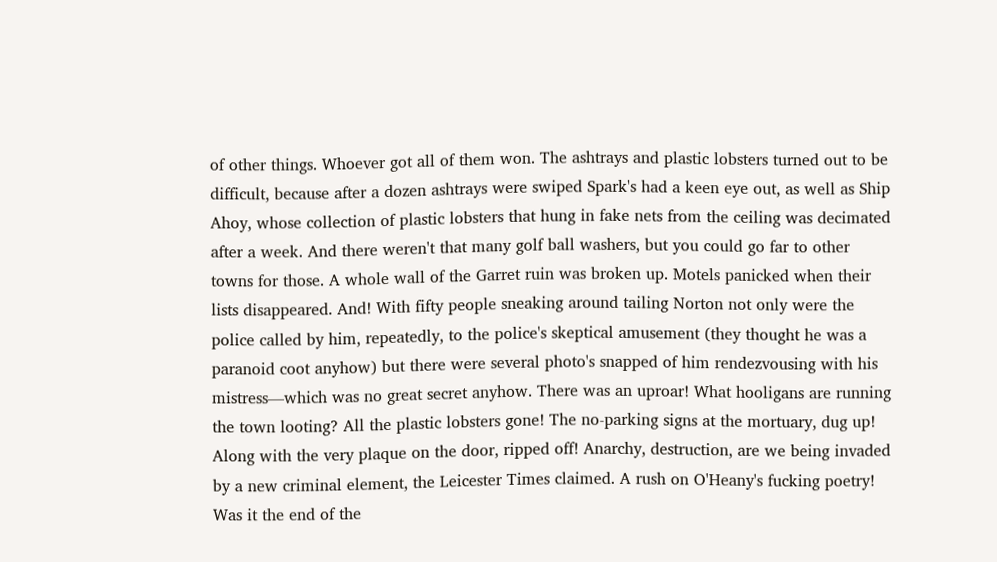of other things. Whoever got all of them won. The ashtrays and plastic lobsters turned out to be difficult, because after a dozen ashtrays were swiped Spark's had a keen eye out, as well as Ship Ahoy, whose collection of plastic lobsters that hung in fake nets from the ceiling was decimated after a week. And there weren't that many golf ball washers, but you could go far to other towns for those. A whole wall of the Garret ruin was broken up. Motels panicked when their lists disappeared. And! With fifty people sneaking around tailing Norton not only were the police called by him, repeatedly, to the police's skeptical amusement (they thought he was a paranoid coot anyhow) but there were several photo's snapped of him rendezvousing with his mistress—which was no great secret anyhow. There was an uproar! What hooligans are running the town looting? All the plastic lobsters gone! The no-parking signs at the mortuary, dug up! Along with the very plaque on the door, ripped off! Anarchy, destruction, are we being invaded by a new criminal element, the Leicester Times claimed. A rush on O'Heany's fucking poetry! Was it the end of the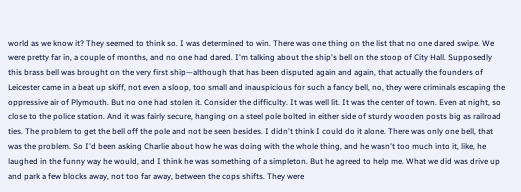world as we know it? They seemed to think so. I was determined to win. There was one thing on the list that no one dared swipe. We were pretty far in, a couple of months, and no one had dared. I'm talking about the ship's bell on the stoop of City Hall. Supposedly this brass bell was brought on the very first ship—although that has been disputed again and again, that actually the founders of Leicester came in a beat up skiff, not even a sloop, too small and inauspicious for such a fancy bell, no, they were criminals escaping the oppressive air of Plymouth. But no one had stolen it. Consider the difficulty. It was well lit. It was the center of town. Even at night, so close to the police station. And it was fairly secure, hanging on a steel pole bolted in either side of sturdy wooden posts big as railroad ties. The problem to get the bell off the pole and not be seen besides. I didn't think I could do it alone. There was only one bell, that was the problem. So I'd been asking Charlie about how he was doing with the whole thing, and he wasn't too much into it, like, he laughed in the funny way he would, and I think he was something of a simpleton. But he agreed to help me. What we did was drive up and park a few blocks away, not too far away, between the cops shifts. They were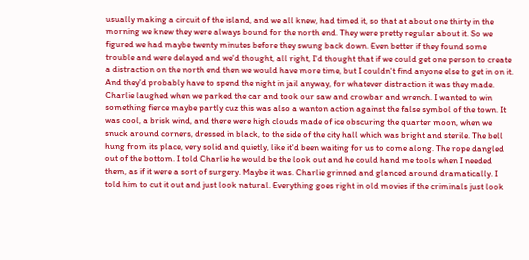usually making a circuit of the island, and we all knew, had timed it, so that at about one thirty in the morning we knew they were always bound for the north end. They were pretty regular about it. So we figured we had maybe twenty minutes before they swung back down. Even better if they found some trouble and were delayed and we'd thought, all right, I'd thought that if we could get one person to create a distraction on the north end then we would have more time, but I couldn't find anyone else to get in on it. And they'd probably have to spend the night in jail anyway, for whatever distraction it was they made. Charlie laughed when we parked the car and took our saw and crowbar and wrench. I wanted to win something fierce maybe partly cuz this was also a wanton action against the false symbol of the town. It was cool, a brisk wind, and there were high clouds made of ice obscuring the quarter moon, when we snuck around corners, dressed in black, to the side of the city hall which was bright and sterile. The bell hung from its place, very solid and quietly, like it'd been waiting for us to come along. The rope dangled out of the bottom. I told Charlie he would be the look out and he could hand me tools when I needed them, as if it were a sort of surgery. Maybe it was. Charlie grinned and glanced around dramatically. I told him to cut it out and just look natural. Everything goes right in old movies if the criminals just look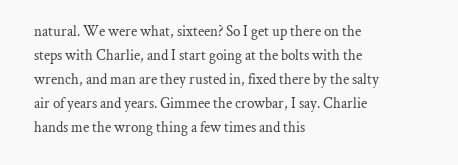natural. We were what, sixteen? So I get up there on the steps with Charlie, and I start going at the bolts with the wrench, and man are they rusted in, fixed there by the salty air of years and years. Gimmee the crowbar, I say. Charlie hands me the wrong thing a few times and this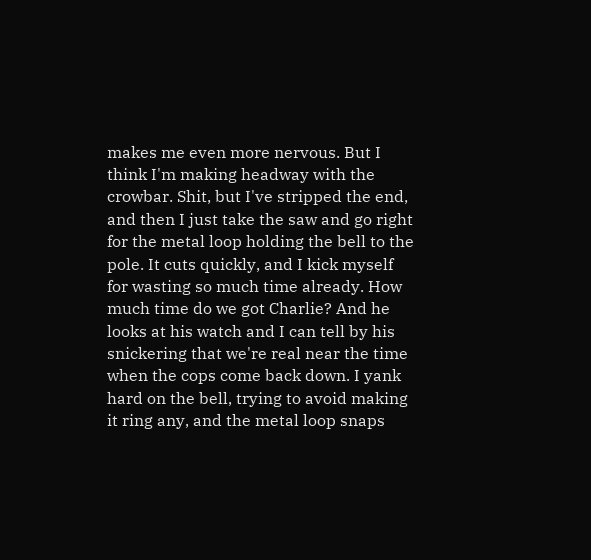makes me even more nervous. But I think I'm making headway with the crowbar. Shit, but I've stripped the end, and then I just take the saw and go right for the metal loop holding the bell to the pole. It cuts quickly, and I kick myself for wasting so much time already. How much time do we got Charlie? And he looks at his watch and I can tell by his snickering that we're real near the time when the cops come back down. I yank hard on the bell, trying to avoid making it ring any, and the metal loop snaps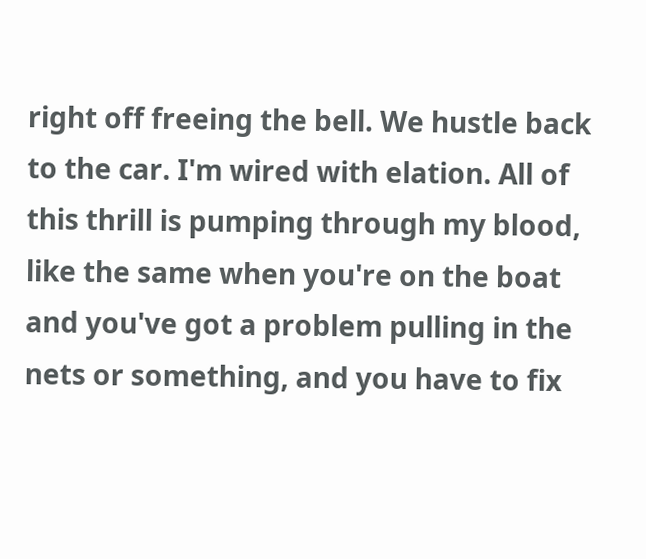right off freeing the bell. We hustle back to the car. I'm wired with elation. All of this thrill is pumping through my blood, like the same when you're on the boat and you've got a problem pulling in the nets or something, and you have to fix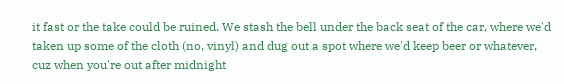it fast or the take could be ruined. We stash the bell under the back seat of the car, where we'd taken up some of the cloth (no, vinyl) and dug out a spot where we'd keep beer or whatever, cuz when you're out after midnight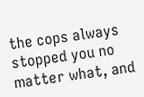the cops always stopped you no matter what, and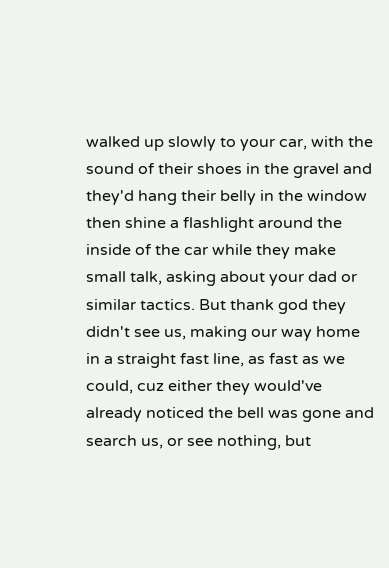walked up slowly to your car, with the sound of their shoes in the gravel and they'd hang their belly in the window then shine a flashlight around the inside of the car while they make small talk, asking about your dad or similar tactics. But thank god they didn't see us, making our way home in a straight fast line, as fast as we could, cuz either they would've already noticed the bell was gone and search us, or see nothing, but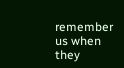remember us when they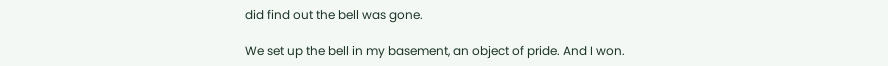did find out the bell was gone.

We set up the bell in my basement, an object of pride. And I won.